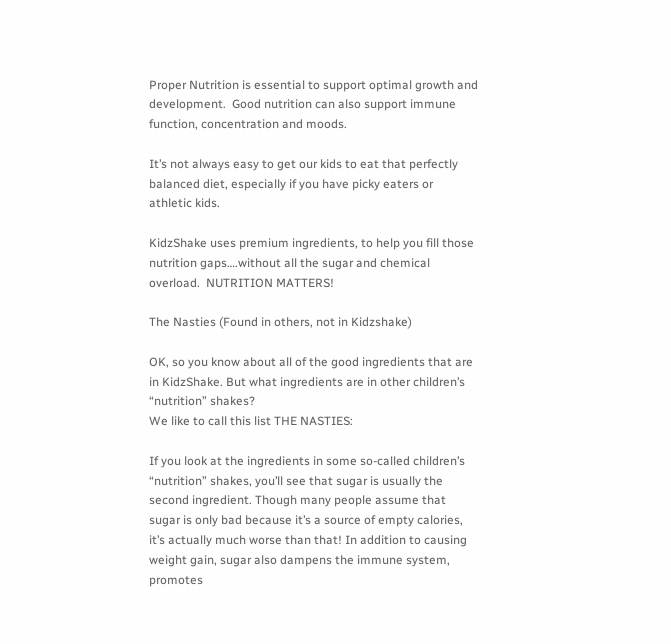Proper Nutrition is essential to support optimal growth and development.  Good nutrition can also support immune function, concentration and moods.

It’s not always easy to get our kids to eat that perfectly balanced diet, especially if you have picky eaters or athletic kids.

KidzShake uses premium ingredients, to help you fill those nutrition gaps….without all the sugar and chemical overload.  NUTRITION MATTERS!

The Nasties (Found in others, not in Kidzshake)

OK, so you know about all of the good ingredients that are in KidzShake. But what ingredients are in other children’s “nutrition” shakes?
We like to call this list THE NASTIES:

If you look at the ingredients in some so-called children’s “nutrition” shakes, you’ll see that sugar is usually the second ingredient. Though many people assume that sugar is only bad because it’s a source of empty calories, it’s actually much worse than that! In addition to causing weight gain, sugar also dampens the immune system, promotes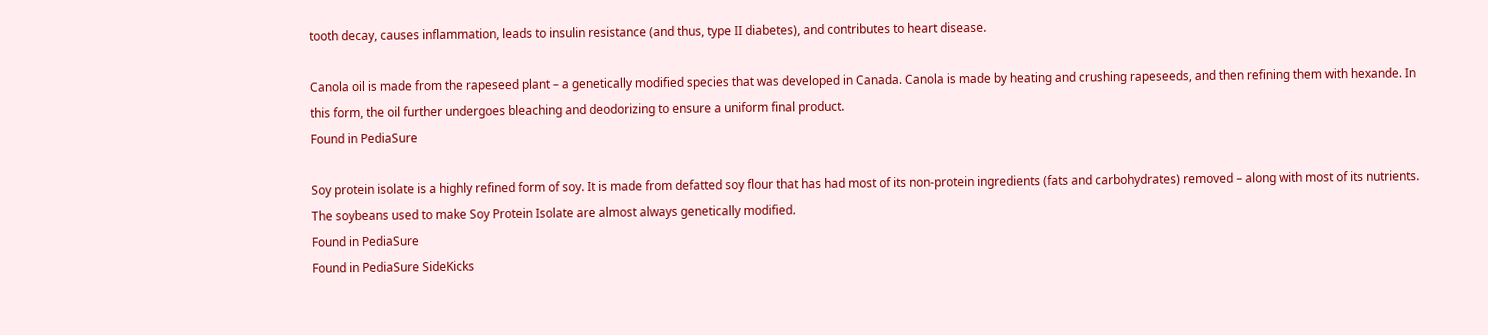tooth decay, causes inflammation, leads to insulin resistance (and thus, type II diabetes), and contributes to heart disease.

Canola oil is made from the rapeseed plant – a genetically modified species that was developed in Canada. Canola is made by heating and crushing rapeseeds, and then refining them with hexande. In this form, the oil further undergoes bleaching and deodorizing to ensure a uniform final product.
Found in PediaSure

Soy protein isolate is a highly refined form of soy. It is made from defatted soy flour that has had most of its non-protein ingredients (fats and carbohydrates) removed – along with most of its nutrients. The soybeans used to make Soy Protein Isolate are almost always genetically modified.
Found in PediaSure
Found in PediaSure SideKicks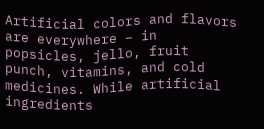Artificial colors and flavors are everywhere – in popsicles, jello, fruit punch, vitamins, and cold medicines. While artificial ingredients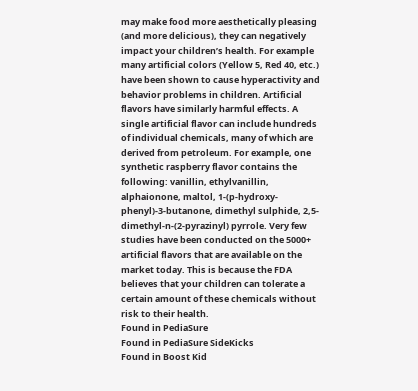may make food more aesthetically pleasing (and more delicious), they can negatively impact your children’s health. For example many artificial colors (Yellow 5, Red 40, etc.) have been shown to cause hyperactivity and behavior problems in children. Artificial flavors have similarly harmful effects. A single artificial flavor can include hundreds of individual chemicals, many of which are derived from petroleum. For example, one synthetic raspberry flavor contains the following: vanillin, ethylvanillin, alphaionone, maltol, 1-(p-hydroxy-phenyl)-3-butanone, dimethyl sulphide, 2,5-dimethyl-n-(2-pyrazinyl) pyrrole. Very few studies have been conducted on the 5000+ artificial flavors that are available on the market today. This is because the FDA believes that your children can tolerate a certain amount of these chemicals without risk to their health.
Found in PediaSure
Found in PediaSure SideKicks
Found in Boost Kid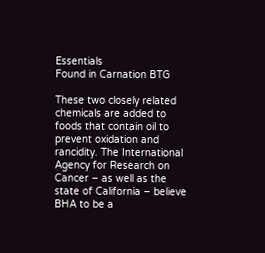Essentials
Found in Carnation BTG

These two closely related chemicals are added to foods that contain oil to prevent oxidation and rancidity. The International Agency for Research on Cancer – as well as the state of California – believe BHA to be a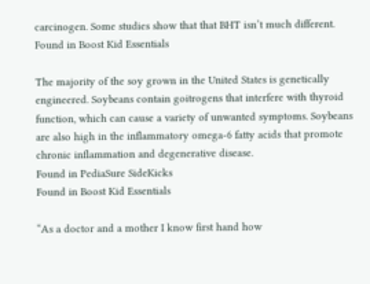carcinogen. Some studies show that that BHT isn’t much different.
Found in Boost Kid Essentials

The majority of the soy grown in the United States is genetically engineered. Soybeans contain goitrogens that interfere with thyroid function, which can cause a variety of unwanted symptoms. Soybeans are also high in the inflammatory omega-6 fatty acids that promote chronic inflammation and degenerative disease.
Found in PediaSure SideKicks
Found in Boost Kid Essentials

“As a doctor and a mother I know first hand how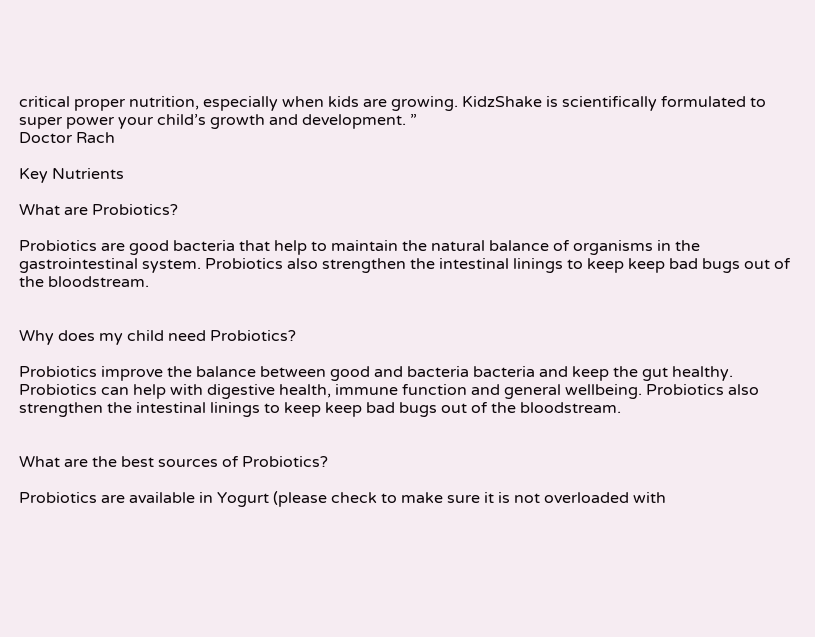critical proper nutrition, especially when kids are growing. KidzShake is scientifically formulated to super power your child’s growth and development. ”
Doctor Rach

Key Nutrients

What are Probiotics?

Probiotics are good bacteria that help to maintain the natural balance of organisms in the gastrointestinal system. Probiotics also strengthen the intestinal linings to keep keep bad bugs out of the bloodstream.


Why does my child need Probiotics?

Probiotics improve the balance between good and bacteria bacteria and keep the gut healthy. Probiotics can help with digestive health, immune function and general wellbeing. Probiotics also strengthen the intestinal linings to keep keep bad bugs out of the bloodstream.


What are the best sources of Probiotics?

Probiotics are available in Yogurt (please check to make sure it is not overloaded with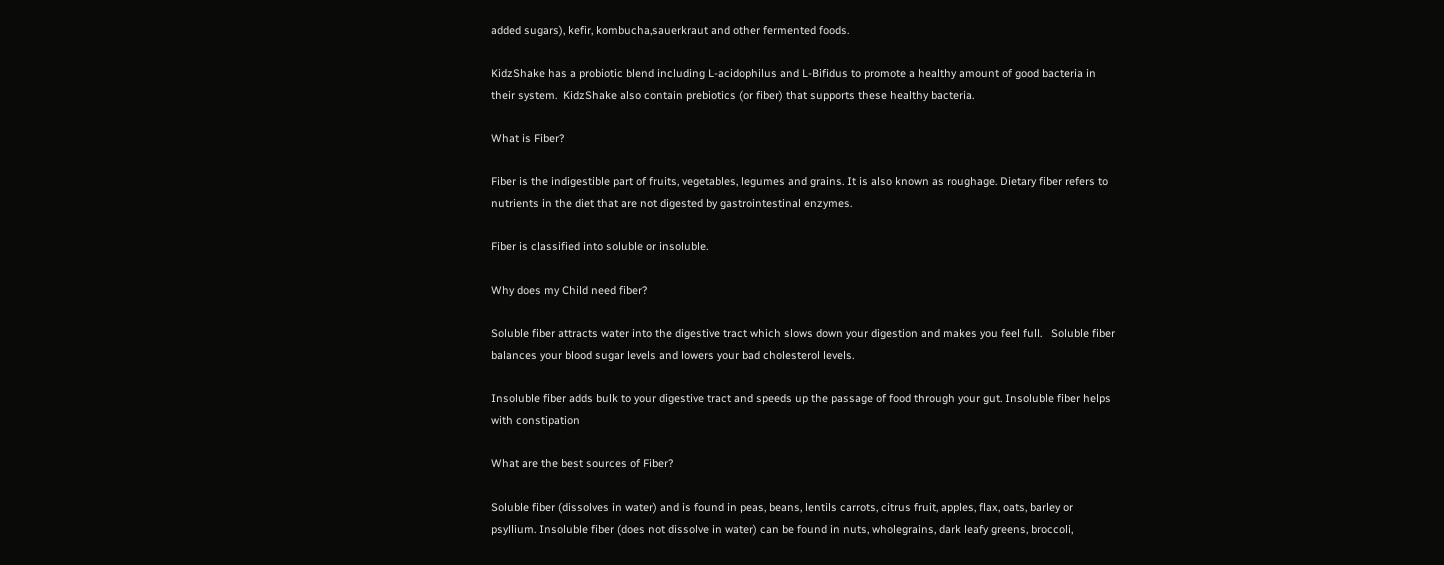added sugars), kefir, kombucha,sauerkraut and other fermented foods.

KidzShake has a probiotic blend including L-acidophilus and L-Bifidus to promote a healthy amount of good bacteria in their system.  KidzShake also contain prebiotics (or fiber) that supports these healthy bacteria.

What is Fiber?

Fiber is the indigestible part of fruits, vegetables, legumes and grains. It is also known as roughage. Dietary fiber refers to nutrients in the diet that are not digested by gastrointestinal enzymes.

Fiber is classified into soluble or insoluble.

Why does my Child need fiber?

Soluble fiber attracts water into the digestive tract which slows down your digestion and makes you feel full.   Soluble fiber balances your blood sugar levels and lowers your bad cholesterol levels.

Insoluble fiber adds bulk to your digestive tract and speeds up the passage of food through your gut. Insoluble fiber helps with constipation

What are the best sources of Fiber?

Soluble fiber (dissolves in water) and is found in peas, beans, lentils carrots, citrus fruit, apples, flax, oats, barley or psyllium. Insoluble fiber (does not dissolve in water) can be found in nuts, wholegrains, dark leafy greens, broccoli,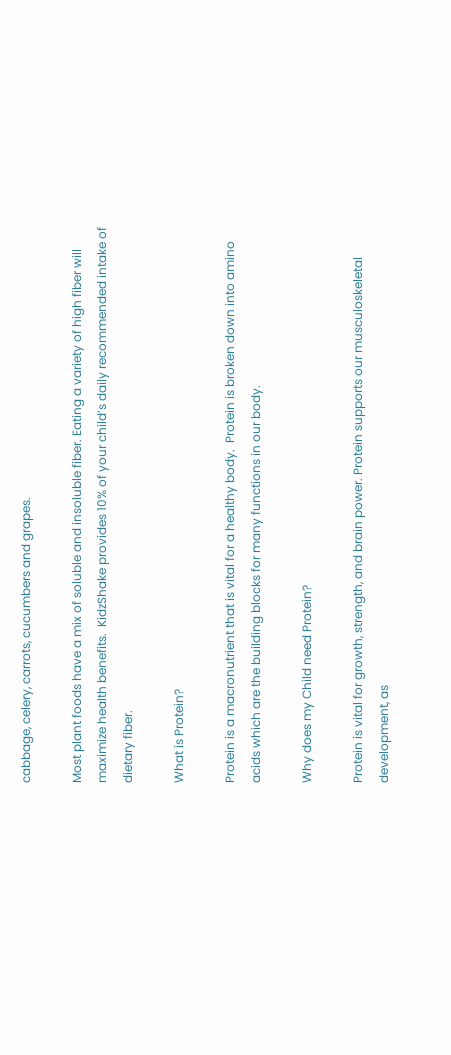cabbage, celery, carrots, cucumbers and grapes.

Most plant foods have a mix of soluble and insoluble fiber. Eating a variety of high fiber will maximize health benefits.  KidzShake provides 10% of your child’s daily recommended intake of dietary fiber.

What is Protein?

Protein is a macronutrient that is vital for a healthy body.  Protein is broken down into amino acids which are the building blocks for many functions in our body.

Why does my Child need Protein?

Protein is vital for growth, strength, and brain power. Protein supports our musculoskeletal development, as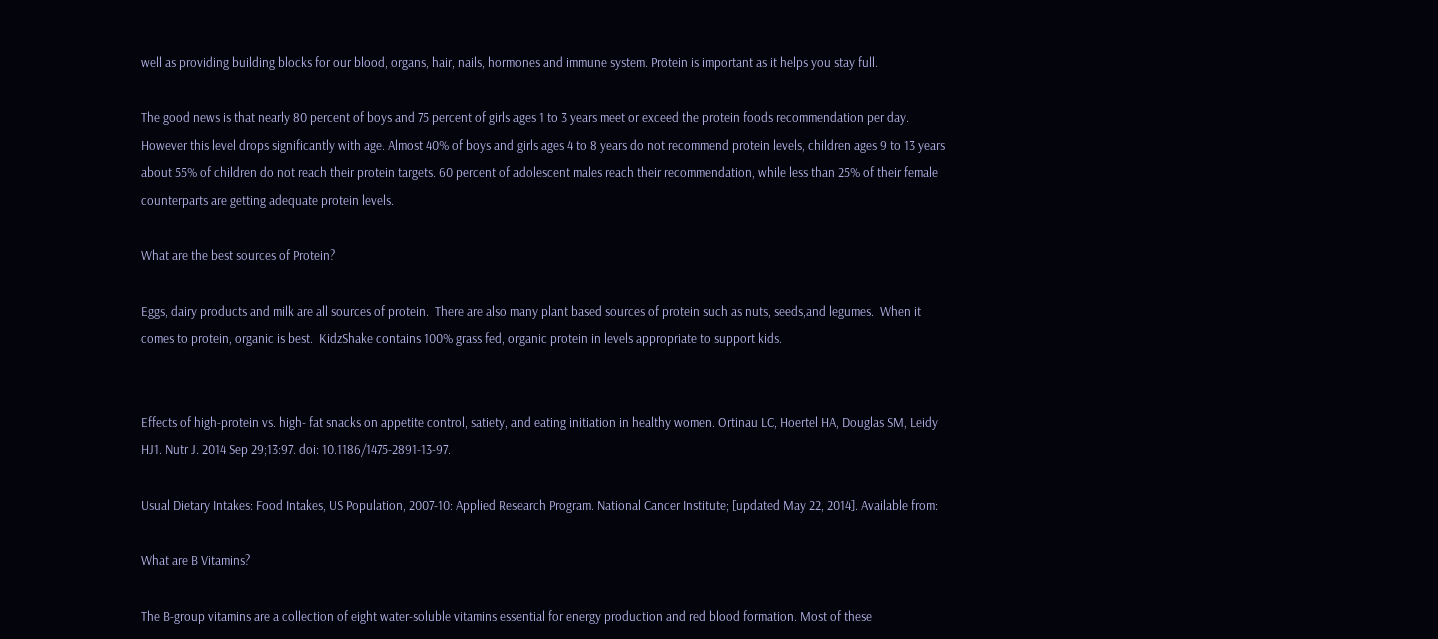well as providing building blocks for our blood, organs, hair, nails, hormones and immune system. Protein is important as it helps you stay full.

The good news is that nearly 80 percent of boys and 75 percent of girls ages 1 to 3 years meet or exceed the protein foods recommendation per day. However this level drops significantly with age. Almost 40% of boys and girls ages 4 to 8 years do not recommend protein levels, children ages 9 to 13 years about 55% of children do not reach their protein targets. 60 percent of adolescent males reach their recommendation, while less than 25% of their female counterparts are getting adequate protein levels.

What are the best sources of Protein?

Eggs, dairy products and milk are all sources of protein.  There are also many plant based sources of protein such as nuts, seeds,and legumes.  When it comes to protein, organic is best.  KidzShake contains 100% grass fed, organic protein in levels appropriate to support kids.


Effects of high-protein vs. high- fat snacks on appetite control, satiety, and eating initiation in healthy women. Ortinau LC, Hoertel HA, Douglas SM, Leidy HJ1. Nutr J. 2014 Sep 29;13:97. doi: 10.1186/1475-2891-13-97.

Usual Dietary Intakes: Food Intakes, US Population, 2007-10: Applied Research Program. National Cancer Institute; [updated May 22, 2014]. Available from:

What are B Vitamins?

The B-group vitamins are a collection of eight water-soluble vitamins essential for energy production and red blood formation. Most of these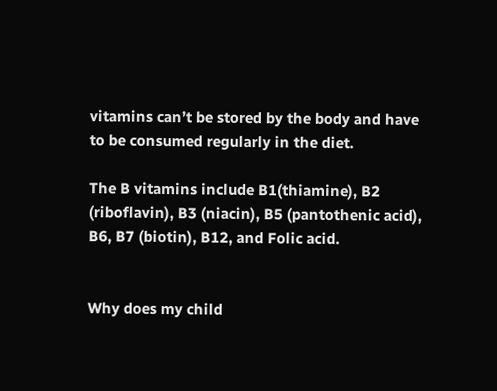vitamins can’t be stored by the body and have to be consumed regularly in the diet.

The B vitamins include B1(thiamine), B2 (riboflavin), B3 (niacin), B5 (pantothenic acid), B6, B7 (biotin), B12, and Folic acid.


Why does my child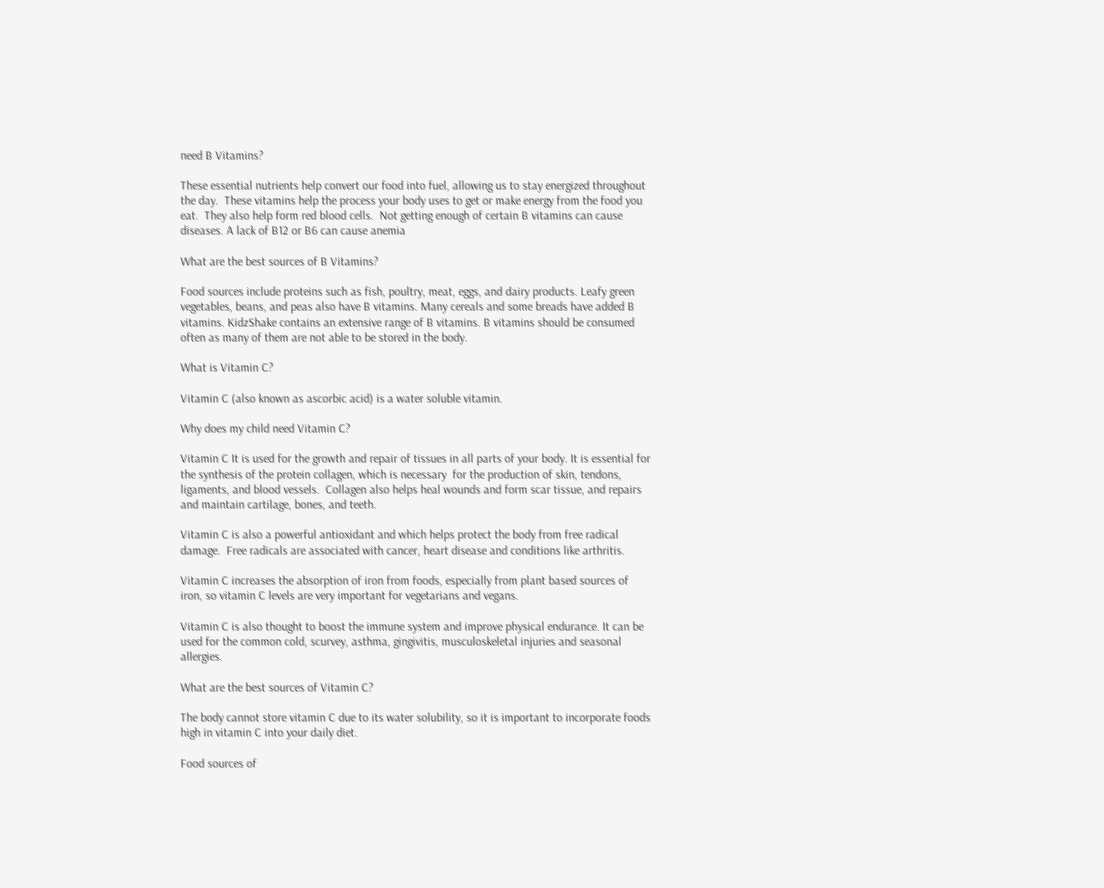need B Vitamins?

These essential nutrients help convert our food into fuel, allowing us to stay energized throughout the day.  These vitamins help the process your body uses to get or make energy from the food you eat.  They also help form red blood cells.  Not getting enough of certain B vitamins can cause diseases. A lack of B12 or B6 can cause anemia

What are the best sources of B Vitamins?

Food sources include proteins such as fish, poultry, meat, eggs, and dairy products. Leafy green vegetables, beans, and peas also have B vitamins. Many cereals and some breads have added B vitamins. KidzShake contains an extensive range of B vitamins. B vitamins should be consumed often as many of them are not able to be stored in the body.

What is Vitamin C?

Vitamin C (also known as ascorbic acid) is a water soluble vitamin.

Why does my child need Vitamin C?

Vitamin C It is used for the growth and repair of tissues in all parts of your body. It is essential for the synthesis of the protein collagen, which is necessary  for the production of skin, tendons, ligaments, and blood vessels.  Collagen also helps heal wounds and form scar tissue, and repairs and maintain cartilage, bones, and teeth.

Vitamin C is also a powerful antioxidant and which helps protect the body from free radical damage.  Free radicals are associated with cancer, heart disease and conditions like arthritis.

Vitamin C increases the absorption of iron from foods, especially from plant based sources of iron, so vitamin C levels are very important for vegetarians and vegans.

Vitamin C is also thought to boost the immune system and improve physical endurance. It can be used for the common cold, scurvey, asthma, gingivitis, musculoskeletal injuries and seasonal allergies.

What are the best sources of Vitamin C?

The body cannot store vitamin C due to its water solubility, so it is important to incorporate foods high in vitamin C into your daily diet.

Food sources of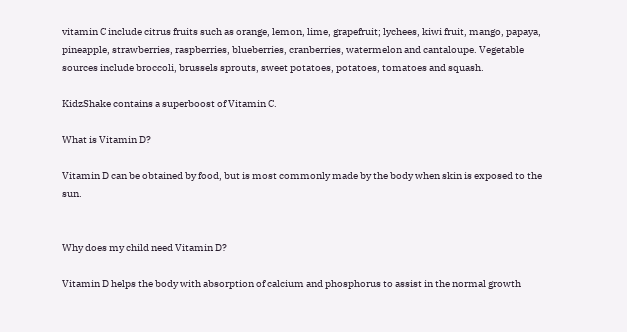vitamin C include citrus fruits such as orange, lemon, lime, grapefruit; lychees, kiwi fruit, mango, papaya, pineapple, strawberries, raspberries, blueberries, cranberries, watermelon and cantaloupe. Vegetable sources include broccoli, brussels sprouts, sweet potatoes, potatoes, tomatoes and squash.

KidzShake contains a superboost of Vitamin C.

What is Vitamin D?

Vitamin D can be obtained by food, but is most commonly made by the body when skin is exposed to the sun.


Why does my child need Vitamin D?

Vitamin D helps the body with absorption of calcium and phosphorus to assist in the normal growth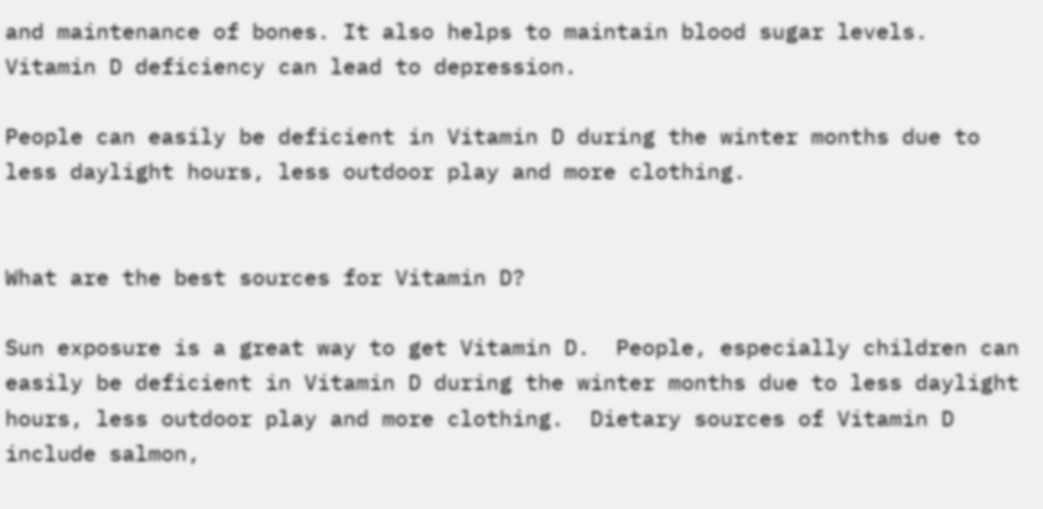and maintenance of bones. It also helps to maintain blood sugar levels.  Vitamin D deficiency can lead to depression.

People can easily be deficient in Vitamin D during the winter months due to less daylight hours, less outdoor play and more clothing.


What are the best sources for Vitamin D?

Sun exposure is a great way to get Vitamin D.  People, especially children can easily be deficient in Vitamin D during the winter months due to less daylight hours, less outdoor play and more clothing.  Dietary sources of Vitamin D include salmon,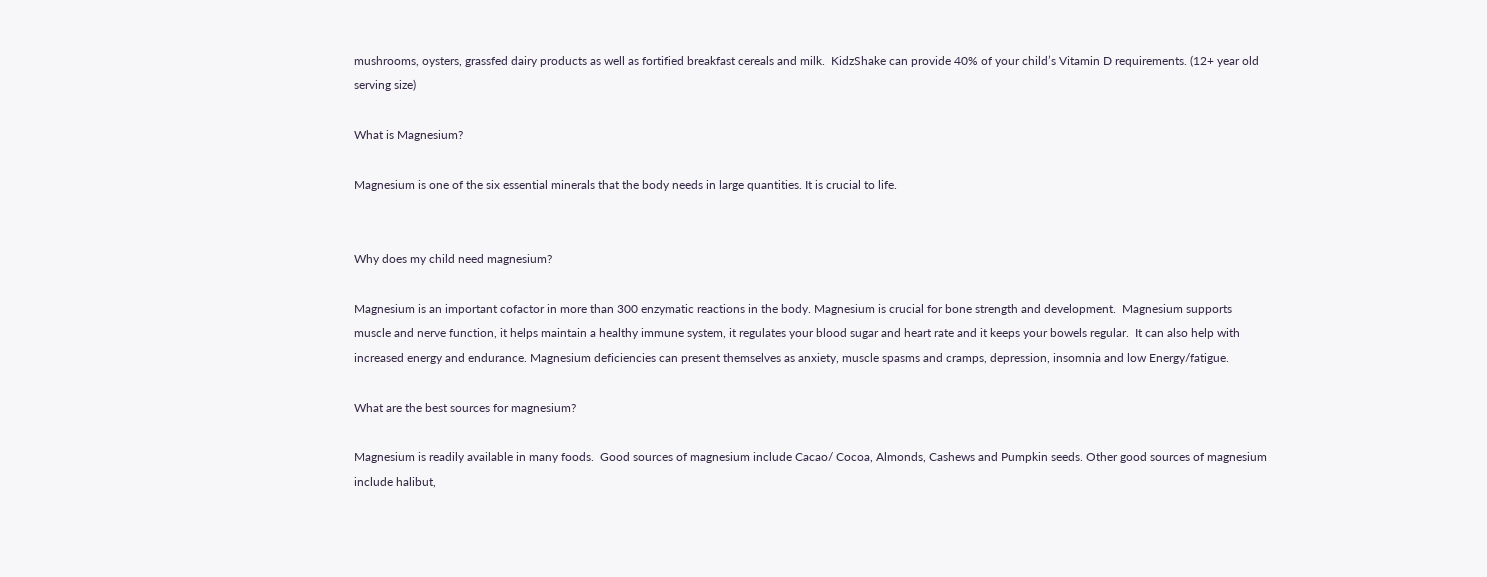mushrooms, oysters, grassfed dairy products as well as fortified breakfast cereals and milk.  KidzShake can provide 40% of your child’s Vitamin D requirements. (12+ year old serving size)

What is Magnesium?

Magnesium is one of the six essential minerals that the body needs in large quantities. It is crucial to life.


Why does my child need magnesium?

Magnesium is an important cofactor in more than 300 enzymatic reactions in the body. Magnesium is crucial for bone strength and development.  Magnesium supports muscle and nerve function, it helps maintain a healthy immune system, it regulates your blood sugar and heart rate and it keeps your bowels regular.  It can also help with increased energy and endurance. Magnesium deficiencies can present themselves as anxiety, muscle spasms and cramps, depression, insomnia and low Energy/fatigue.

What are the best sources for magnesium?

Magnesium is readily available in many foods.  Good sources of magnesium include Cacao/ Cocoa, Almonds, Cashews and Pumpkin seeds. Other good sources of magnesium include halibut,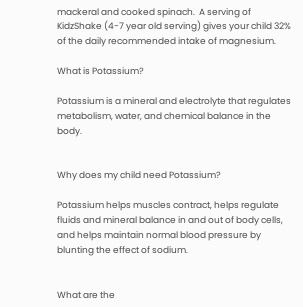mackeral and cooked spinach.  A serving of KidzShake (4-7 year old serving) gives your child 32% of the daily recommended intake of magnesium.

What is Potassium?

Potassium is a mineral and electrolyte that regulates metabolism, water, and chemical balance in the body.


Why does my child need Potassium?

Potassium helps muscles contract, helps regulate fluids and mineral balance in and out of body cells, and helps maintain normal blood pressure by blunting the effect of sodium.


What are the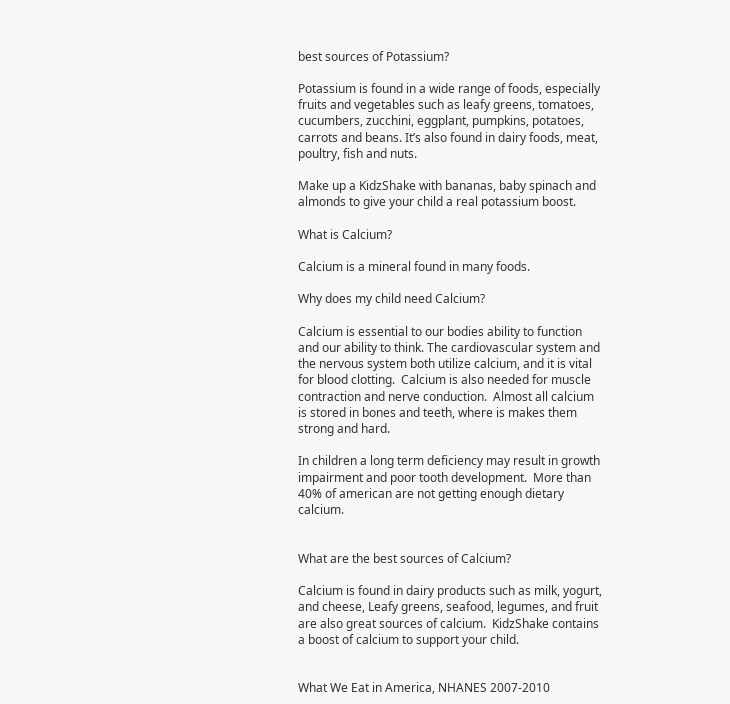best sources of Potassium?

Potassium is found in a wide range of foods, especially fruits and vegetables such as leafy greens, tomatoes, cucumbers, zucchini, eggplant, pumpkins, potatoes, carrots and beans. It’s also found in dairy foods, meat, poultry, fish and nuts.

Make up a KidzShake with bananas, baby spinach and almonds to give your child a real potassium boost.

What is Calcium?

Calcium is a mineral found in many foods.

Why does my child need Calcium?

Calcium is essential to our bodies ability to function and our ability to think. The cardiovascular system and the nervous system both utilize calcium, and it is vital for blood clotting.  Calcium is also needed for muscle contraction and nerve conduction.  Almost all calcium is stored in bones and teeth, where is makes them strong and hard.

In children a long term deficiency may result in growth impairment and poor tooth development.  More than 40% of american are not getting enough dietary calcium.


What are the best sources of Calcium?

Calcium is found in dairy products such as milk, yogurt, and cheese, Leafy greens, seafood, legumes, and fruit are also great sources of calcium.  KidzShake contains a boost of calcium to support your child.


What We Eat in America, NHANES 2007-2010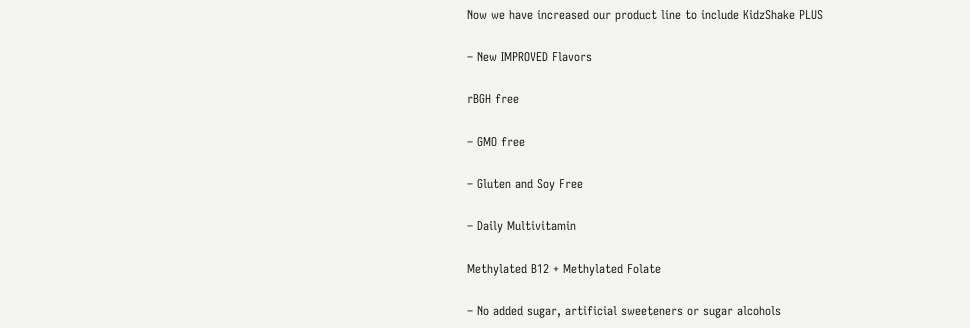Now we have increased our product line to include KidzShake PLUS

– New IMPROVED Flavors

rBGH free

– GMO free

– Gluten and Soy Free

– Daily Multivitamin

Methylated B12 + Methylated Folate

– No added sugar, artificial sweeteners or sugar alcohols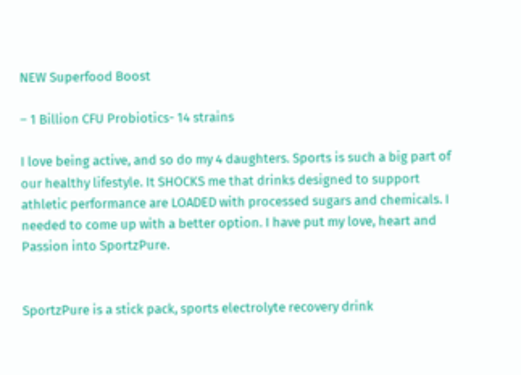NEW Superfood Boost

– 1 Billion CFU Probiotics- 14 strains

I love being active, and so do my 4 daughters. Sports is such a big part of our healthy lifestyle. It SHOCKS me that drinks designed to support athletic performance are LOADED with processed sugars and chemicals. I needed to come up with a better option. I have put my love, heart and Passion into SportzPure.


SportzPure is a stick pack, sports electrolyte recovery drink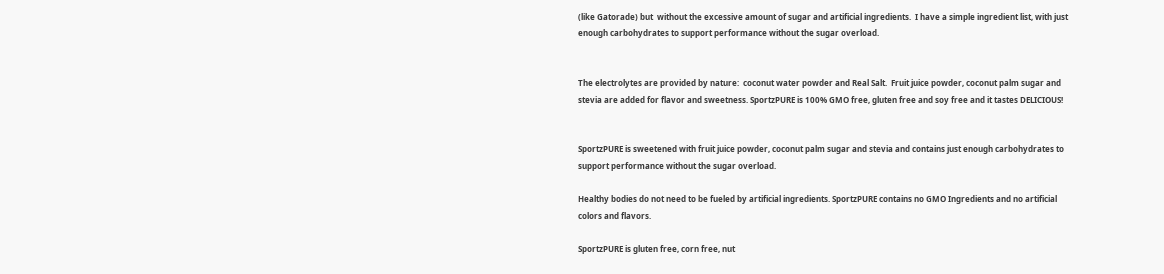(like Gatorade) but  without the excessive amount of sugar and artificial ingredients.  I have a simple ingredient list, with just enough carbohydrates to support performance without the sugar overload.


The electrolytes are provided by nature:  coconut water powder and Real Salt.  Fruit juice powder, coconut palm sugar and stevia are added for flavor and sweetness. SportzPURE is 100% GMO free, gluten free and soy free and it tastes DELICIOUS!


SportzPURE is sweetened with fruit juice powder, coconut palm sugar and stevia and contains just enough carbohydrates to support performance without the sugar overload.

Healthy bodies do not need to be fueled by artificial ingredients. SportzPURE contains no GMO Ingredients and no artificial colors and flavors.

SportzPURE is gluten free, corn free, nut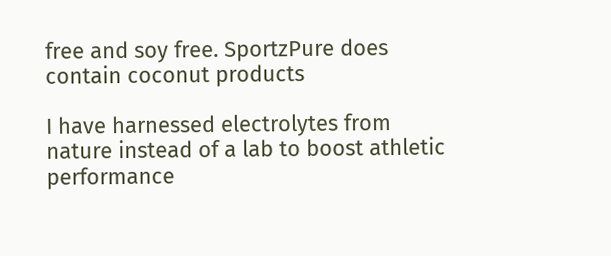free and soy free. SportzPure does contain coconut products

I have harnessed electrolytes from nature instead of a lab to boost athletic performance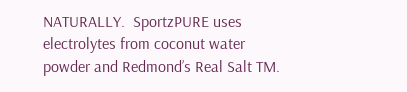NATURALLY.  SportzPURE uses electrolytes from coconut water powder and Redmond’s Real Salt TM.